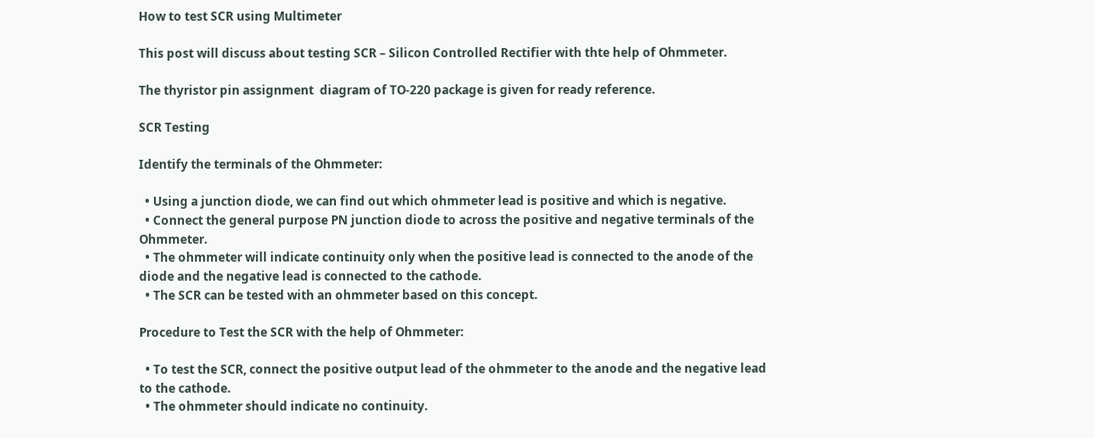How to test SCR using Multimeter

This post will discuss about testing SCR – Silicon Controlled Rectifier with thte help of Ohmmeter.

The thyristor pin assignment  diagram of TO-220 package is given for ready reference.

SCR Testing

Identify the terminals of the Ohmmeter:

  • Using a junction diode, we can find out which ohmmeter lead is positive and which is negative.
  • Connect the general purpose PN junction diode to across the positive and negative terminals of the Ohmmeter.
  • The ohmmeter will indicate continuity only when the positive lead is connected to the anode of the diode and the negative lead is connected to the cathode.
  • The SCR can be tested with an ohmmeter based on this concept.

Procedure to Test the SCR with the help of Ohmmeter:

  • To test the SCR, connect the positive output lead of the ohmmeter to the anode and the negative lead to the cathode.
  • The ohmmeter should indicate no continuity.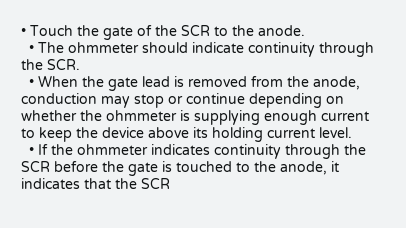• Touch the gate of the SCR to the anode.
  • The ohmmeter should indicate continuity through the SCR.
  • When the gate lead is removed from the anode, conduction may stop or continue depending on whether the ohmmeter is supplying enough current to keep the device above its holding current level.
  • If the ohmmeter indicates continuity through the SCR before the gate is touched to the anode, it indicates that the SCR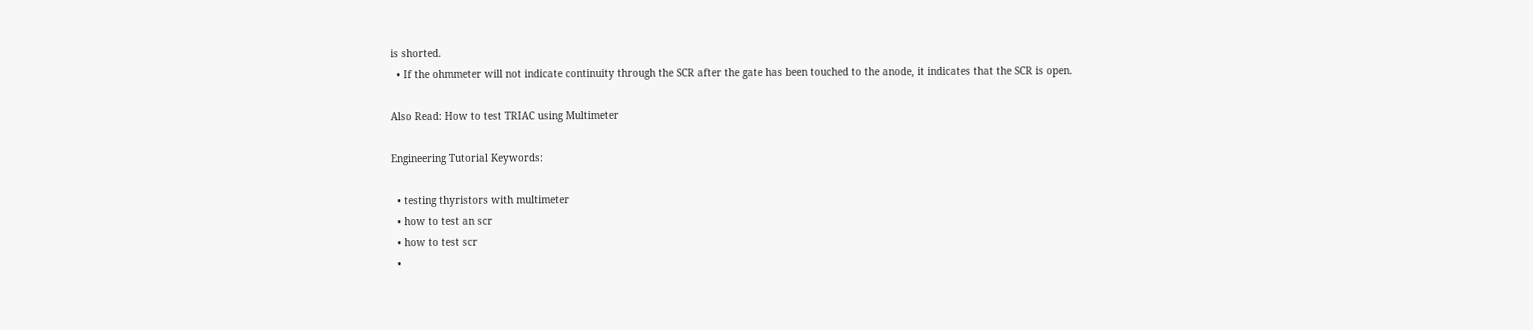is shorted.
  • If the ohmmeter will not indicate continuity through the SCR after the gate has been touched to the anode, it indicates that the SCR is open.

Also Read: How to test TRIAC using Multimeter

Engineering Tutorial Keywords:

  • testing thyristors with multimeter
  • how to test an scr
  • how to test scr
  •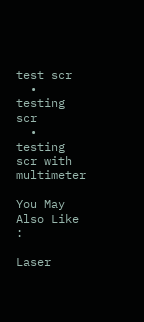test scr
  • testing scr
  • testing scr with multimeter

You May Also Like :

Laser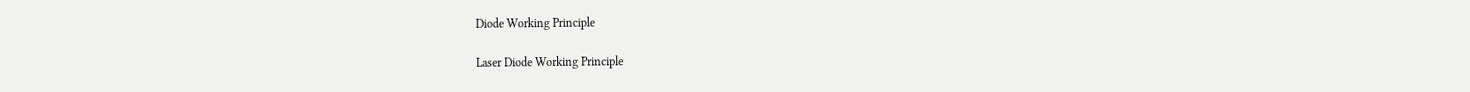Diode Working Principle

Laser Diode Working Principle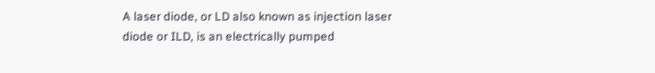A laser diode, or LD also known as injection laser diode or ILD, is an electrically pumped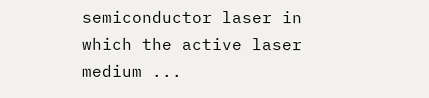semiconductor laser in which the active laser medium ...